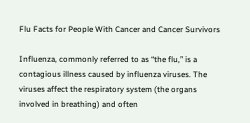Flu Facts for People With Cancer and Cancer Survivors

Influenza, commonly referred to as “the flu,” is a contagious illness caused by influenza viruses. The viruses affect the respiratory system (the organs involved in breathing) and often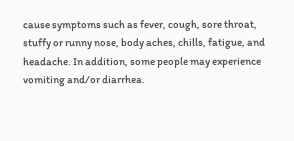cause symptoms such as fever, cough, sore throat, stuffy or runny nose, body aches, chills, fatigue, and headache. In addition, some people may experience vomiting and/or diarrhea.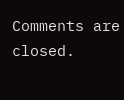Comments are closed.